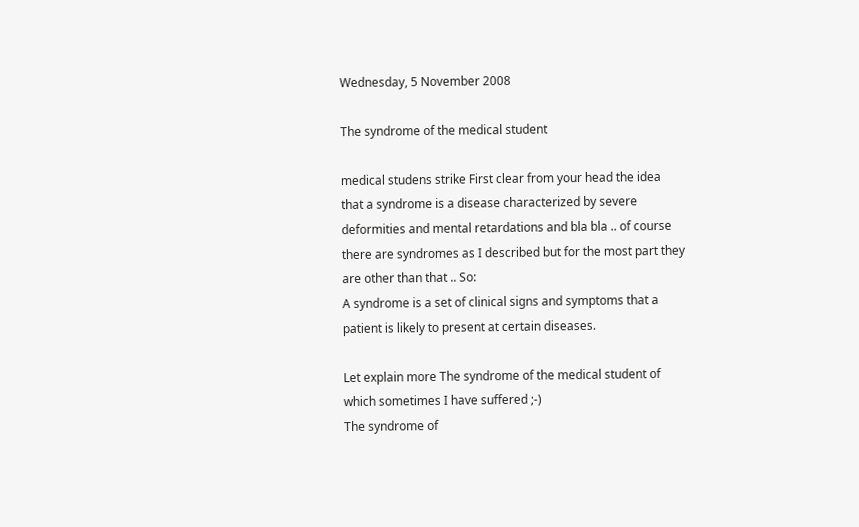Wednesday, 5 November 2008

The syndrome of the medical student

medical studens strike First clear from your head the idea that a syndrome is a disease characterized by severe deformities and mental retardations and bla bla .. of course there are syndromes as I described but for the most part they are other than that .. So:
A syndrome is a set of clinical signs and symptoms that a patient is likely to present at certain diseases.

Let explain more The syndrome of the medical student of which sometimes I have suffered ;-)
The syndrome of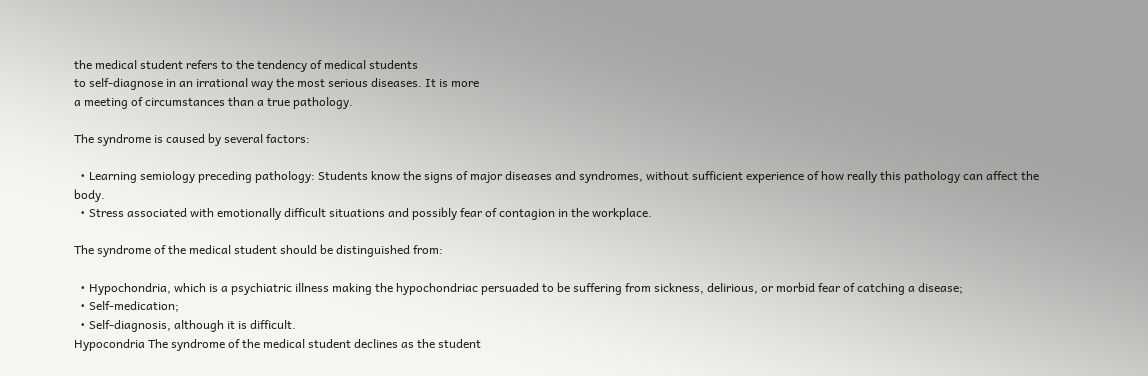the medical student refers to the tendency of medical students
to self-diagnose in an irrational way the most serious diseases. It is more
a meeting of circumstances than a true pathology.

The syndrome is caused by several factors:

  • Learning semiology preceding pathology: Students know the signs of major diseases and syndromes, without sufficient experience of how really this pathology can affect the body.
  • Stress associated with emotionally difficult situations and possibly fear of contagion in the workplace.

The syndrome of the medical student should be distinguished from:

  • Hypochondria, which is a psychiatric illness making the hypochondriac persuaded to be suffering from sickness, delirious, or morbid fear of catching a disease;
  • Self-medication;
  • Self-diagnosis, although it is difficult.
Hypocondria The syndrome of the medical student declines as the student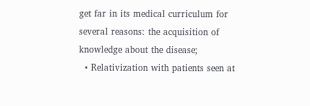get far in its medical curriculum for several reasons: the acquisition of knowledge about the disease;
  • Relativization with patients seen at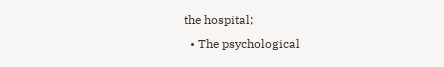the hospital;
  • The psychological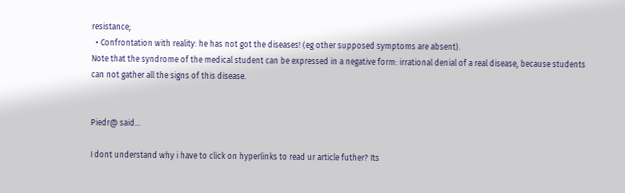resistance;
  • Confrontation with reality: he has not got the diseases! (eg other supposed symptoms are absent).
Note that the syndrome of the medical student can be expressed in a negative form: irrational denial of a real disease, because students can not gather all the signs of this disease.


Piedr@ said...

I dont understand why i have to click on hyperlinks to read ur article futher? Its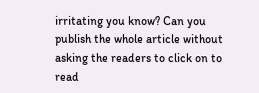irritating you know? Can you publish the whole article without asking the readers to click on to read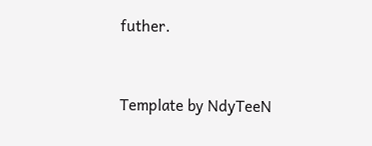futher.


Template by NdyTeeN